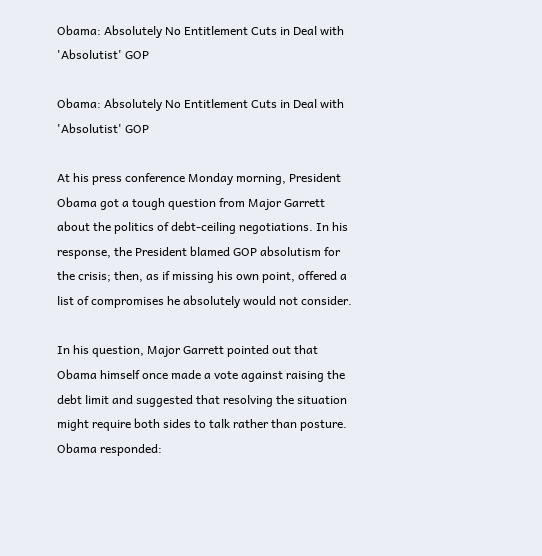Obama: Absolutely No Entitlement Cuts in Deal with 'Absolutist' GOP

Obama: Absolutely No Entitlement Cuts in Deal with 'Absolutist' GOP

At his press conference Monday morning, President Obama got a tough question from Major Garrett about the politics of debt-ceiling negotiations. In his response, the President blamed GOP absolutism for the crisis; then, as if missing his own point, offered a list of compromises he absolutely would not consider.

In his question, Major Garrett pointed out that Obama himself once made a vote against raising the debt limit and suggested that resolving the situation might require both sides to talk rather than posture. Obama responded: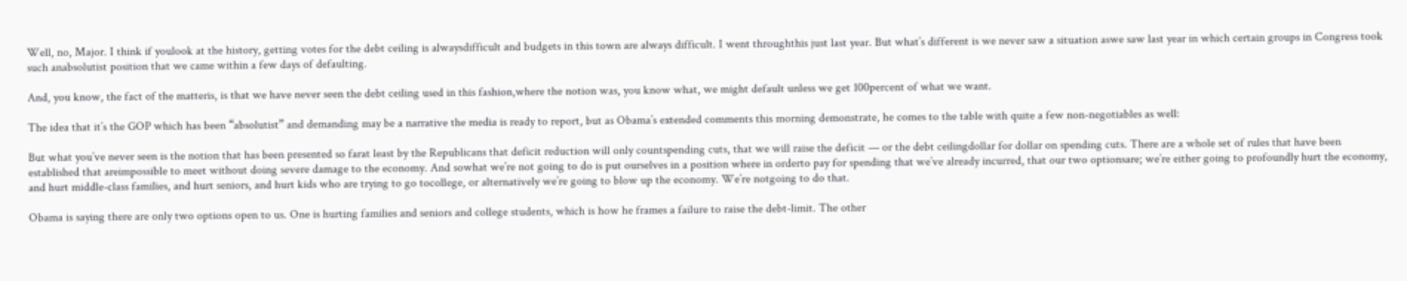Well, no, Major. I think if youlook at the history, getting votes for the debt ceiling is alwaysdifficult and budgets in this town are always difficult. I went throughthis just last year. But what’s different is we never saw a situation aswe saw last year in which certain groups in Congress took such anabsolutist position that we came within a few days of defaulting.

And, you know, the fact of the matteris, is that we have never seen the debt ceiling used in this fashion,where the notion was, you know what, we might default unless we get 100percent of what we want.

The idea that it’s the GOP which has been “absolutist” and demanding may be a narrative the media is ready to report, but as Obama’s extended comments this morning demonstrate, he comes to the table with quite a few non-negotiables as well:

But what you’ve never seen is the notion that has been presented so farat least by the Republicans that deficit reduction will only countspending cuts, that we will raise the deficit — or the debt ceilingdollar for dollar on spending cuts. There are a whole set of rules that have been established that areimpossible to meet without doing severe damage to the economy. And sowhat we’re not going to do is put ourselves in a position where in orderto pay for spending that we’ve already incurred, that our two optionsare; we’re either going to profoundly hurt the economy, and hurt middle-class families, and hurt seniors, and hurt kids who are trying to go tocollege, or alternatively we’re going to blow up the economy. We’re notgoing to do that.

Obama is saying there are only two options open to us. One is hurting families and seniors and college students, which is how he frames a failure to raise the debt-limit. The other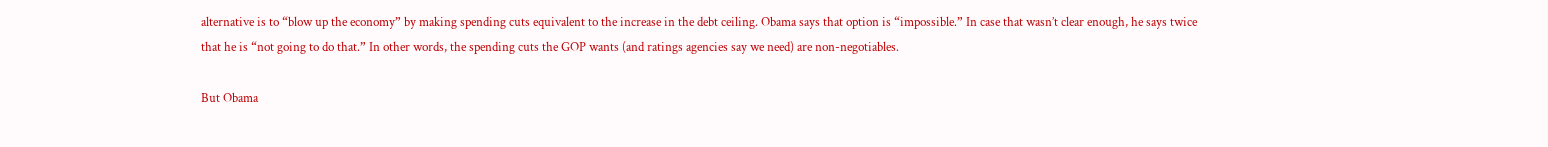alternative is to “blow up the economy” by making spending cuts equivalent to the increase in the debt ceiling. Obama says that option is “impossible.” In case that wasn’t clear enough, he says twice that he is “not going to do that.” In other words, the spending cuts the GOP wants (and ratings agencies say we need) are non-negotiables.

But Obama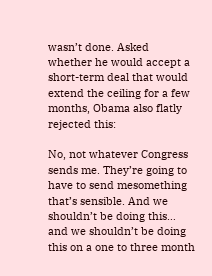wasn’t done. Asked whether he would accept a short-term deal that would extend the ceiling for a few months, Obama also flatly rejected this:

No, not whatever Congress sends me. They’re going to have to send mesomething that’s sensible. And we shouldn’t be doing this… and we shouldn’t be doing this on a one to three month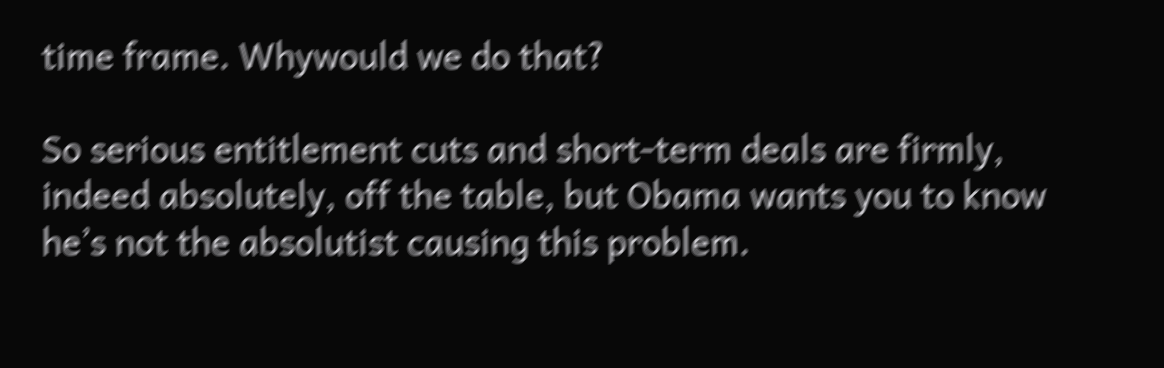time frame. Whywould we do that?

So serious entitlement cuts and short-term deals are firmly, indeed absolutely, off the table, but Obama wants you to know he’s not the absolutist causing this problem.